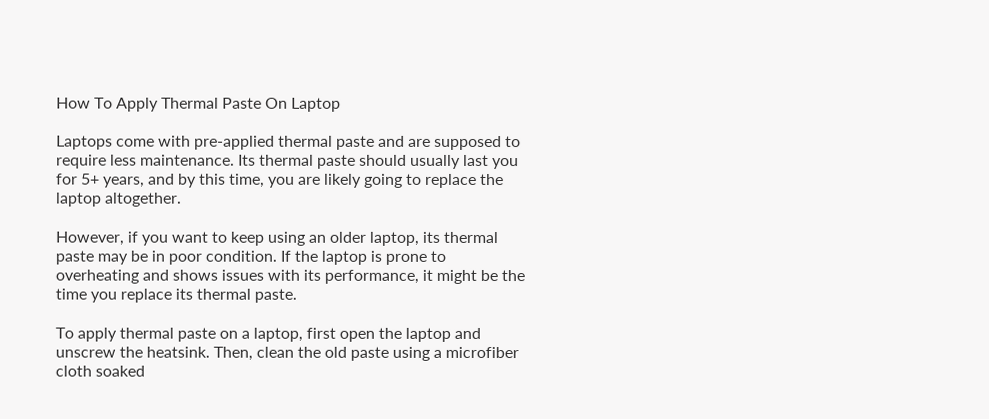How To Apply Thermal Paste On Laptop

Laptops come with pre-applied thermal paste and are supposed to require less maintenance. Its thermal paste should usually last you for 5+ years, and by this time, you are likely going to replace the laptop altogether.

However, if you want to keep using an older laptop, its thermal paste may be in poor condition. If the laptop is prone to overheating and shows issues with its performance, it might be the time you replace its thermal paste.

To apply thermal paste on a laptop, first open the laptop and unscrew the heatsink. Then, clean the old paste using a microfiber cloth soaked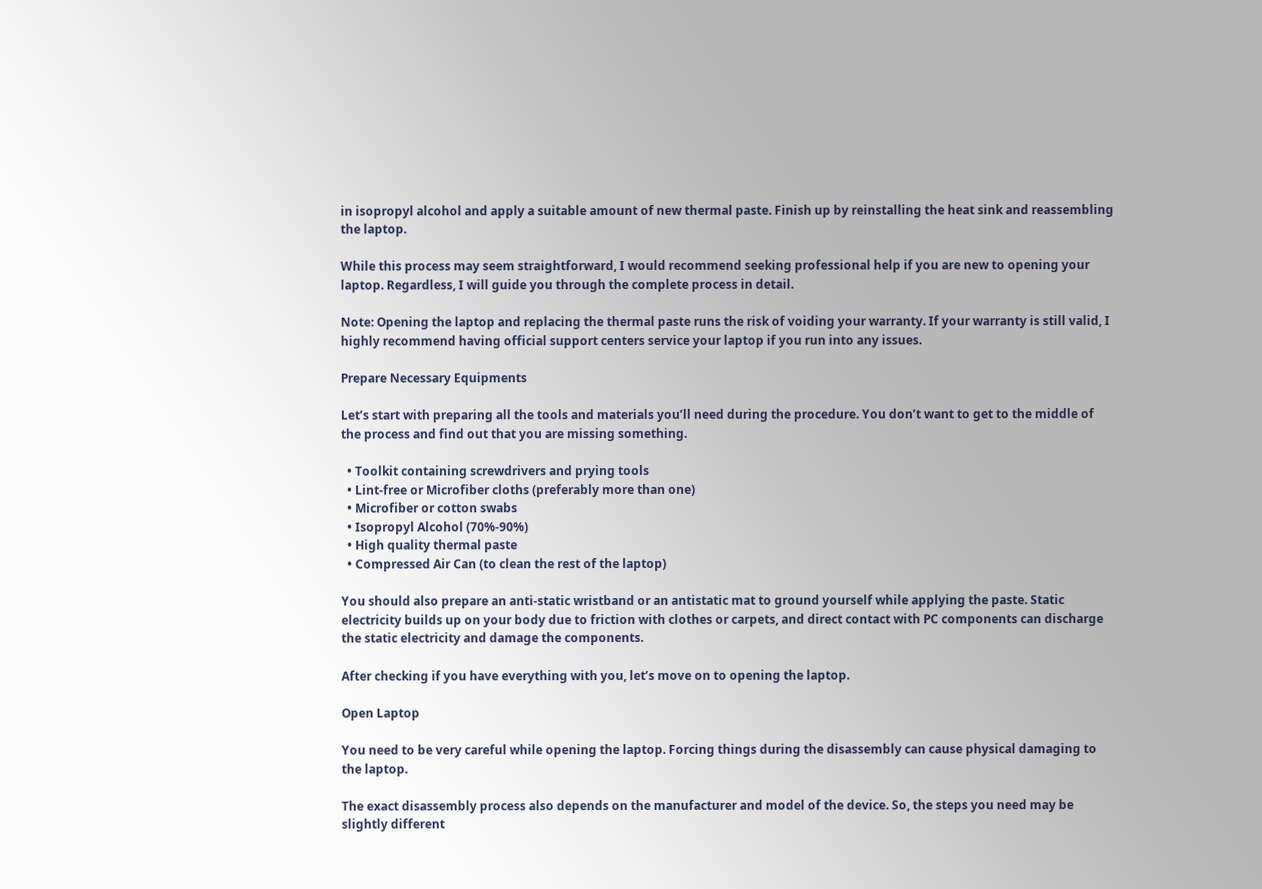in isopropyl alcohol and apply a suitable amount of new thermal paste. Finish up by reinstalling the heat sink and reassembling the laptop.

While this process may seem straightforward, I would recommend seeking professional help if you are new to opening your laptop. Regardless, I will guide you through the complete process in detail.

Note: Opening the laptop and replacing the thermal paste runs the risk of voiding your warranty. If your warranty is still valid, I highly recommend having official support centers service your laptop if you run into any issues.

Prepare Necessary Equipments

Let’s start with preparing all the tools and materials you’ll need during the procedure. You don’t want to get to the middle of the process and find out that you are missing something.

  • Toolkit containing screwdrivers and prying tools
  • Lint-free or Microfiber cloths (preferably more than one)
  • Microfiber or cotton swabs
  • Isopropyl Alcohol (70%-90%)
  • High quality thermal paste
  • Compressed Air Can (to clean the rest of the laptop)

You should also prepare an anti-static wristband or an antistatic mat to ground yourself while applying the paste. Static electricity builds up on your body due to friction with clothes or carpets, and direct contact with PC components can discharge the static electricity and damage the components.

After checking if you have everything with you, let’s move on to opening the laptop.

Open Laptop

You need to be very careful while opening the laptop. Forcing things during the disassembly can cause physical damaging to the laptop.

The exact disassembly process also depends on the manufacturer and model of the device. So, the steps you need may be slightly different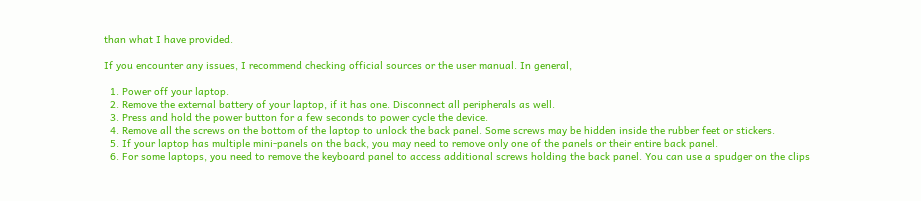than what I have provided.

If you encounter any issues, I recommend checking official sources or the user manual. In general,

  1. Power off your laptop.
  2. Remove the external battery of your laptop, if it has one. Disconnect all peripherals as well.
  3. Press and hold the power button for a few seconds to power cycle the device.
  4. Remove all the screws on the bottom of the laptop to unlock the back panel. Some screws may be hidden inside the rubber feet or stickers.
  5. If your laptop has multiple mini-panels on the back, you may need to remove only one of the panels or their entire back panel.
  6. For some laptops, you need to remove the keyboard panel to access additional screws holding the back panel. You can use a spudger on the clips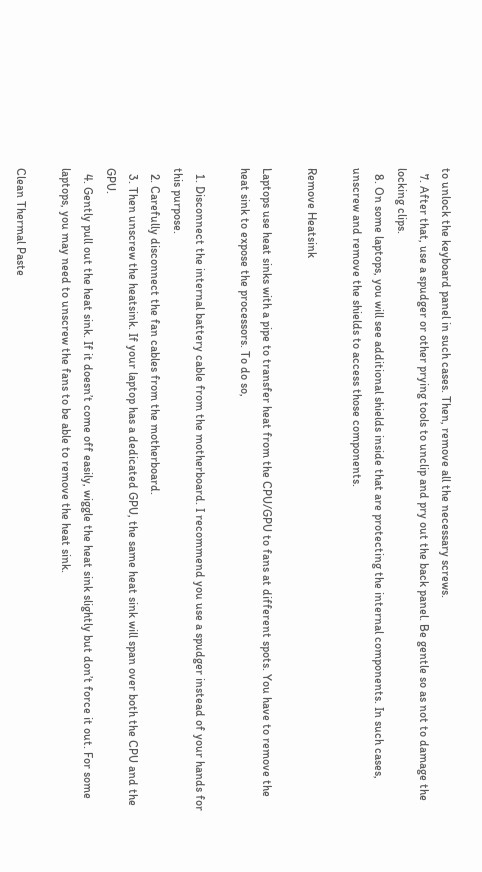to unlock the keyboard panel in such cases. Then, remove all the necessary screws.
  7. After that, use a spudger or other prying tools to unclip and pry out the back panel. Be gentle so as not to damage the locking clips.
  8. On some laptops, you will see additional shields inside that are protecting the internal components. In such cases, unscrew and remove the shields to access those components.

Remove Heatsink

Laptops use heat sinks with a pipe to transfer heat from the CPU/GPU to fans at different spots. You have to remove the heat sink to expose the processors. To do so,

  1. Disconnect the internal battery cable from the motherboard. I recommend you use a spudger instead of your hands for this purpose.
  2. Carefully disconnect the fan cables from the motherboard.
  3. Then unscrew the heatsink. If your laptop has a dedicated GPU, the same heat sink will span over both the CPU and the GPU.
  4. Gently pull out the heat sink. If it doesn’t come off easily, wiggle the heat sink slightly but don’t force it out. For some laptops, you may need to unscrew the fans to be able to remove the heat sink.

Clean Thermal Paste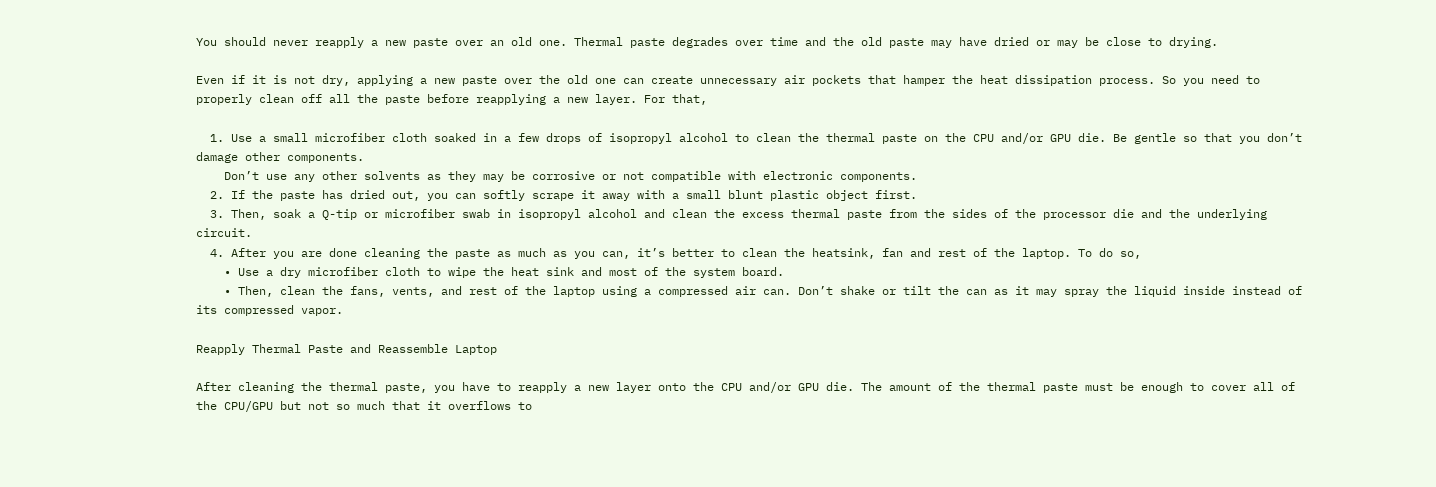You should never reapply a new paste over an old one. Thermal paste degrades over time and the old paste may have dried or may be close to drying.

Even if it is not dry, applying a new paste over the old one can create unnecessary air pockets that hamper the heat dissipation process. So you need to properly clean off all the paste before reapplying a new layer. For that,

  1. Use a small microfiber cloth soaked in a few drops of isopropyl alcohol to clean the thermal paste on the CPU and/or GPU die. Be gentle so that you don’t damage other components.
    Don’t use any other solvents as they may be corrosive or not compatible with electronic components.
  2. If the paste has dried out, you can softly scrape it away with a small blunt plastic object first.
  3. Then, soak a Q-tip or microfiber swab in isopropyl alcohol and clean the excess thermal paste from the sides of the processor die and the underlying circuit.
  4. After you are done cleaning the paste as much as you can, it’s better to clean the heatsink, fan and rest of the laptop. To do so,
    • Use a dry microfiber cloth to wipe the heat sink and most of the system board.
    • Then, clean the fans, vents, and rest of the laptop using a compressed air can. Don’t shake or tilt the can as it may spray the liquid inside instead of its compressed vapor.

Reapply Thermal Paste and Reassemble Laptop

After cleaning the thermal paste, you have to reapply a new layer onto the CPU and/or GPU die. The amount of the thermal paste must be enough to cover all of the CPU/GPU but not so much that it overflows to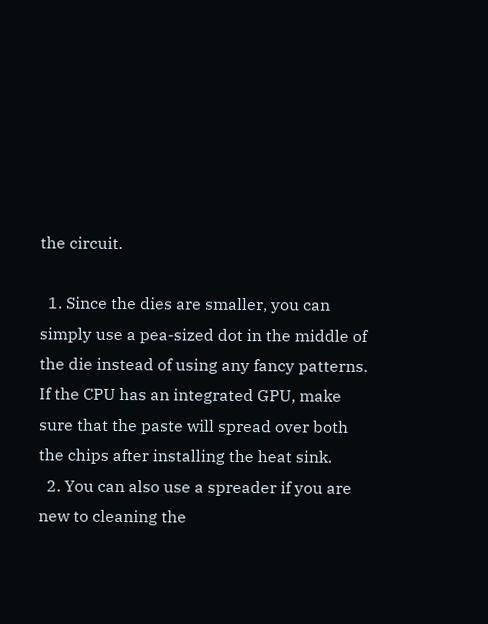the circuit.

  1. Since the dies are smaller, you can simply use a pea-sized dot in the middle of the die instead of using any fancy patterns. If the CPU has an integrated GPU, make sure that the paste will spread over both the chips after installing the heat sink.
  2. You can also use a spreader if you are new to cleaning the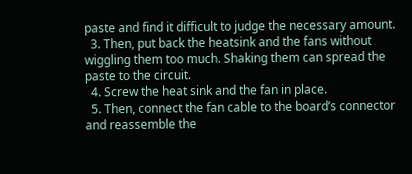paste and find it difficult to judge the necessary amount.
  3. Then, put back the heatsink and the fans without wiggling them too much. Shaking them can spread the paste to the circuit.
  4. Screw the heat sink and the fan in place.
  5. Then, connect the fan cable to the board’s connector and reassemble the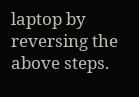laptop by reversing the above steps.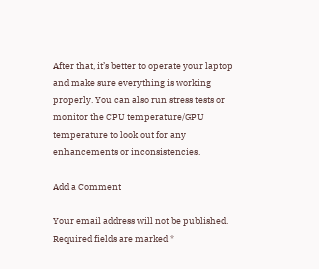After that, it’s better to operate your laptop and make sure everything is working properly. You can also run stress tests or monitor the CPU temperature/GPU temperature to look out for any enhancements or inconsistencies.

Add a Comment

Your email address will not be published. Required fields are marked *